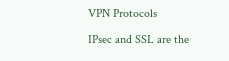VPN Protocols

IPsec and SSL are the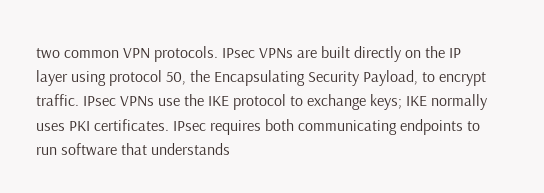two common VPN protocols. IPsec VPNs are built directly on the IP layer using protocol 50, the Encapsulating Security Payload, to encrypt traffic. IPsec VPNs use the IKE protocol to exchange keys; IKE normally uses PKI certificates. IPsec requires both communicating endpoints to run software that understands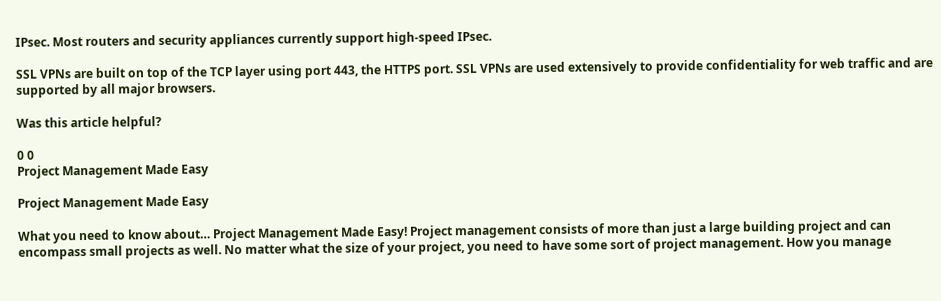IPsec. Most routers and security appliances currently support high-speed IPsec.

SSL VPNs are built on top of the TCP layer using port 443, the HTTPS port. SSL VPNs are used extensively to provide confidentiality for web traffic and are supported by all major browsers.

Was this article helpful?

0 0
Project Management Made Easy

Project Management Made Easy

What you need to know about… Project Management Made Easy! Project management consists of more than just a large building project and can encompass small projects as well. No matter what the size of your project, you need to have some sort of project management. How you manage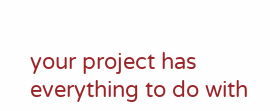your project has everything to do with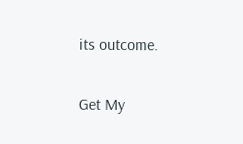its outcome.

Get My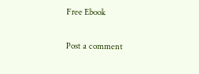Free Ebook

Post a comment